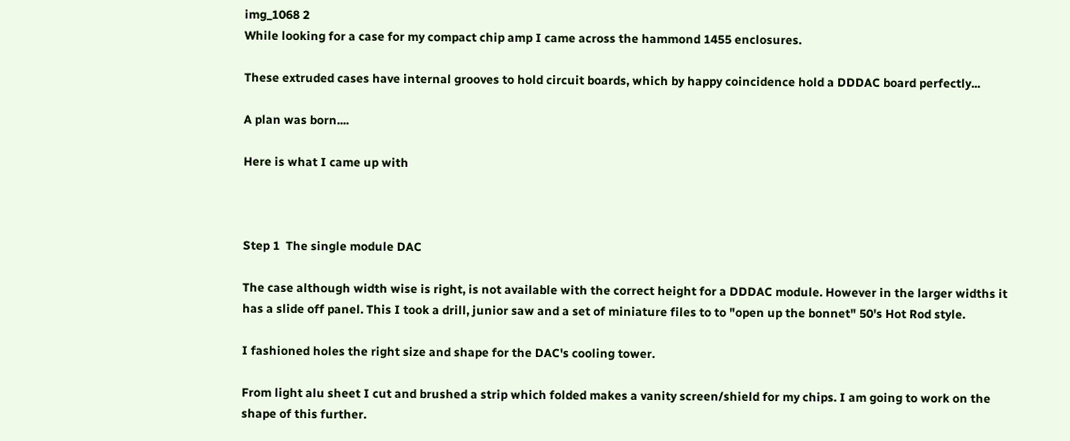img_1068 2
While looking for a case for my compact chip amp I came across the hammond 1455 enclosures.

These extruded cases have internal grooves to hold circuit boards, which by happy coincidence hold a DDDAC board perfectly...

A plan was born....

Here is what I came up with



Step 1  The single module DAC

The case although width wise is right, is not available with the correct height for a DDDAC module. However in the larger widths it has a slide off panel. This I took a drill, junior saw and a set of miniature files to to "open up the bonnet" 50's Hot Rod style.

I fashioned holes the right size and shape for the DAC's cooling tower.

From light alu sheet I cut and brushed a strip which folded makes a vanity screen/shield for my chips. I am going to work on the shape of this further.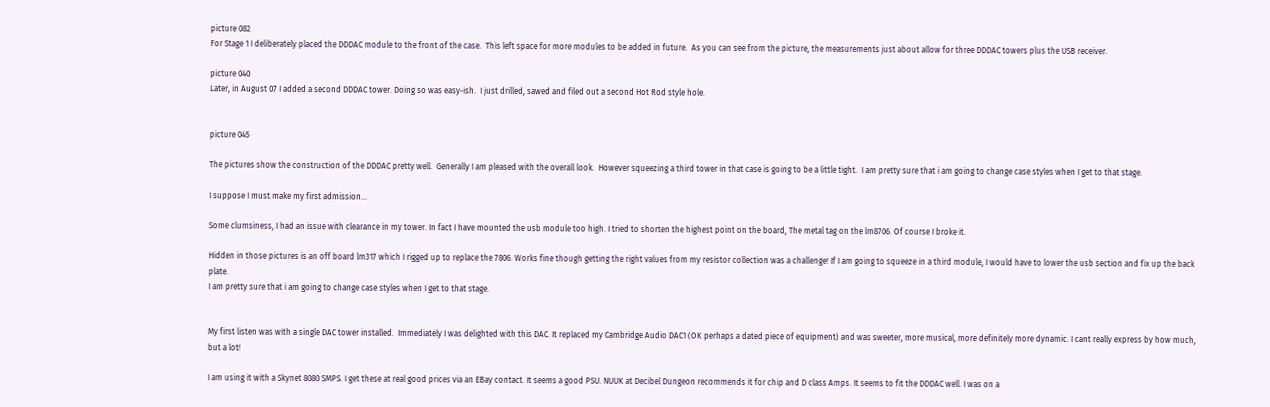picture 082
For Stage 1 I deliberately placed the DDDAC module to the front of the case.  This left space for more modules to be added in future.  As you can see from the picture, the measurements just about allow for three DDDAC towers plus the USB receiver.

picture 040
Later, in August 07 I added a second DDDAC tower. Doing so was easy-ish.  I just drilled, sawed and filed out a second Hot Rod style hole.


picture 045

The pictures show the construction of the DDDAC pretty well.  Generally I am pleased with the overall look.  However squeezing a third tower in that case is going to be a little tight.  I am pretty sure that i am going to change case styles when I get to that stage.

I suppose I must make my first admission...

Some clumsiness, I had an issue with clearance in my tower. In fact I have mounted the usb module too high. I tried to shorten the highest point on the board, The metal tag on the lm8706. Of course I broke it.

Hidden in those pictures is an off board lm317 which I rigged up to replace the 7806. Works fine though getting the right values from my resistor collection was a challenge! If I am going to squeeze in a third module, I would have to lower the usb section and fix up the back plate.
I am pretty sure that i am going to change case styles when I get to that stage.


My first listen was with a single DAC tower installed.  Immediately I was delighted with this DAC. It replaced my Cambridge Audio DAC1 (OK perhaps a dated piece of equipment) and was sweeter, more musical, more definitely more dynamic. I cant really express by how much, but a lot!

I am using it with a Skynet 8080 SMPS. I get these at real good prices via an EBay contact. It seems a good PSU. NUUK at Decibel Dungeon recommends it for chip and D class Amps. It seems to fit the DDDAC well. I was on a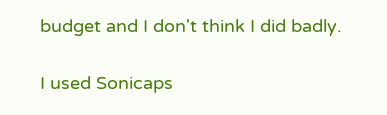budget and I don't think I did badly.

I used Sonicaps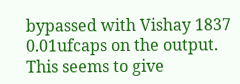bypassed with Vishay 1837 0.01ufcaps on the output. This seems to give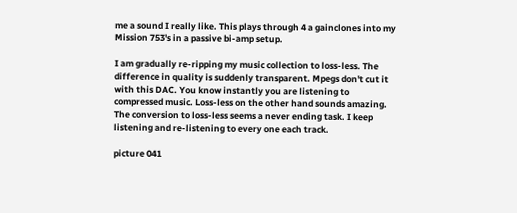me a sound I really like. This plays through 4 a gainclones into my Mission 753's in a passive bi-amp setup.

I am gradually re-ripping my music collection to loss-less. The difference in quality is suddenly transparent. Mpegs don't cut it with this DAC. You know instantly you are listening to compressed music. Loss-less on the other hand sounds amazing. The conversion to loss-less seems a never ending task. I keep listening and re-listening to every one each track.

picture 041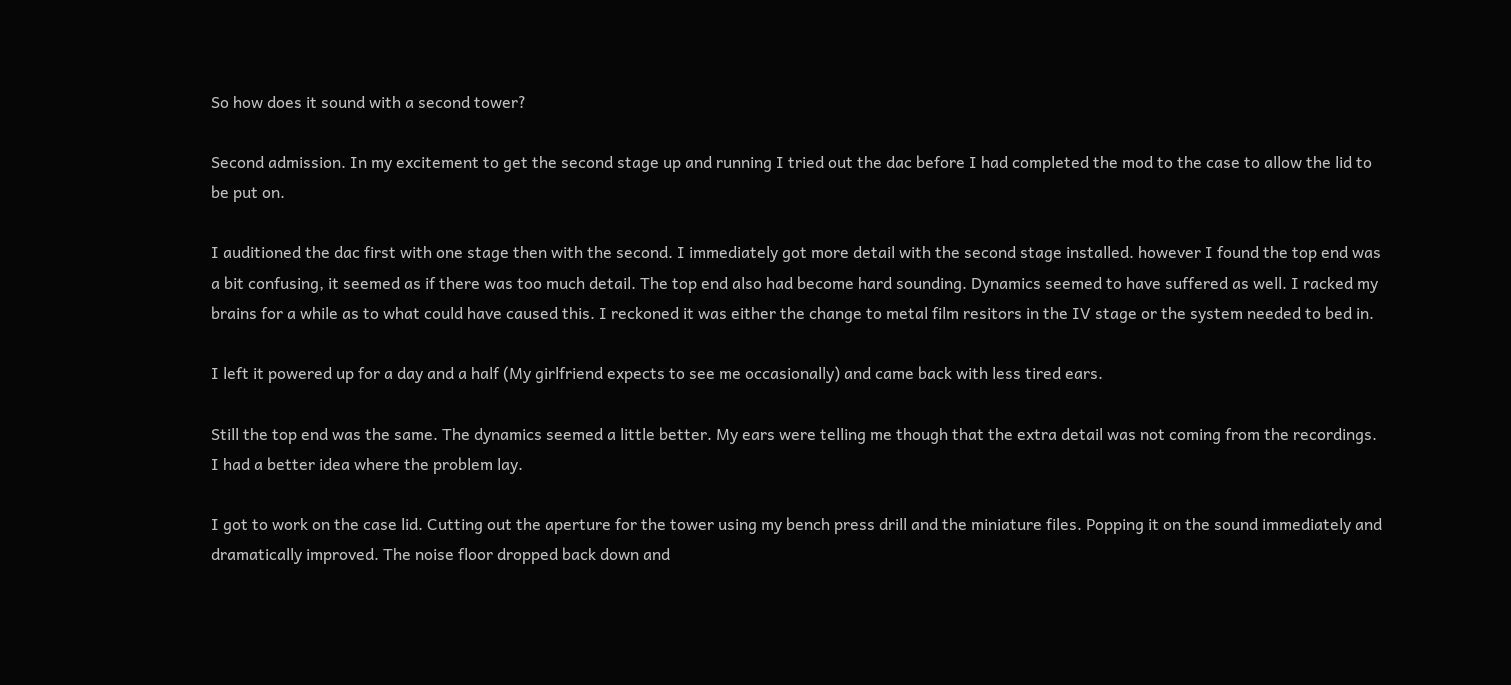So how does it sound with a second tower?

Second admission. In my excitement to get the second stage up and running I tried out the dac before I had completed the mod to the case to allow the lid to be put on.

I auditioned the dac first with one stage then with the second. I immediately got more detail with the second stage installed. however I found the top end was a bit confusing, it seemed as if there was too much detail. The top end also had become hard sounding. Dynamics seemed to have suffered as well. I racked my brains for a while as to what could have caused this. I reckoned it was either the change to metal film resitors in the IV stage or the system needed to bed in.

I left it powered up for a day and a half (My girlfriend expects to see me occasionally) and came back with less tired ears.

Still the top end was the same. The dynamics seemed a little better. My ears were telling me though that the extra detail was not coming from the recordings. I had a better idea where the problem lay.

I got to work on the case lid. Cutting out the aperture for the tower using my bench press drill and the miniature files. Popping it on the sound immediately and dramatically improved. The noise floor dropped back down and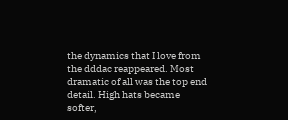the dynamics that I love from the dddac reappeared. Most dramatic of all was the top end detail. High hats became softer,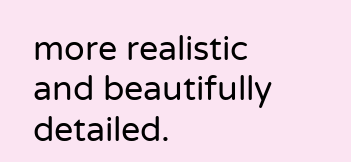more realistic and beautifully detailed.